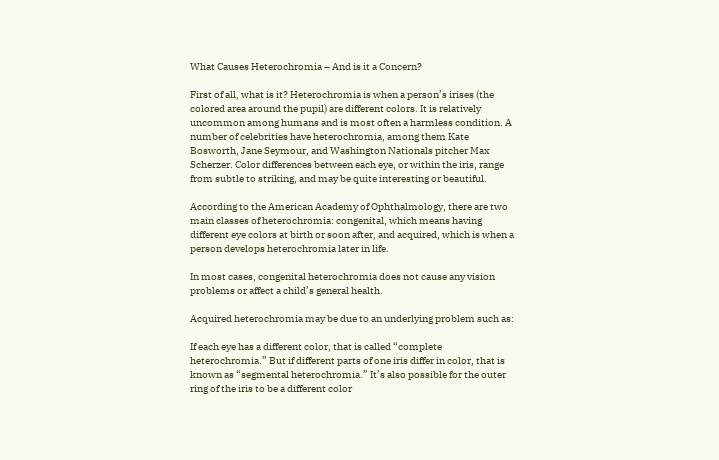What Causes Heterochromia – And is it a Concern?

First of all, what is it? Heterochromia is when a person’s irises (the colored area around the pupil) are different colors. It is relatively uncommon among humans and is most often a harmless condition. A number of celebrities have heterochromia, among them Kate Bosworth, Jane Seymour, and Washington Nationals pitcher Max Scherzer. Color differences between each eye, or within the iris, range from subtle to striking, and may be quite interesting or beautiful.

According to the American Academy of Ophthalmology, there are two main classes of heterochromia: congenital, which means having different eye colors at birth or soon after, and acquired, which is when a person develops heterochromia later in life.

In most cases, congenital heterochromia does not cause any vision problems or affect a child’s general health.

Acquired heterochromia may be due to an underlying problem such as:

If each eye has a different color, that is called “complete heterochromia.” But if different parts of one iris differ in color, that is known as “segmental heterochromia.” It’s also possible for the outer ring of the iris to be a different color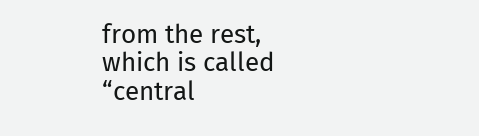from the rest, which is called “central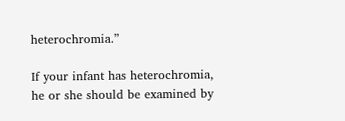heterochromia.”

If your infant has heterochromia, he or she should be examined by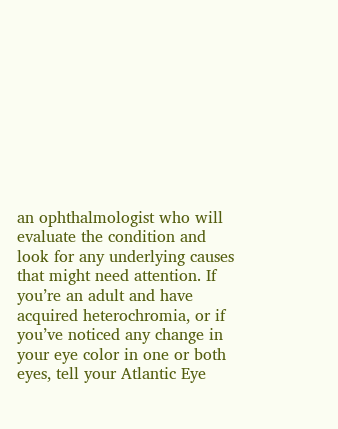an ophthalmologist who will evaluate the condition and look for any underlying causes that might need attention. If you’re an adult and have acquired heterochromia, or if you’ve noticed any change in your eye color in one or both eyes, tell your Atlantic Eye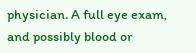physician. A full eye exam, and possibly blood or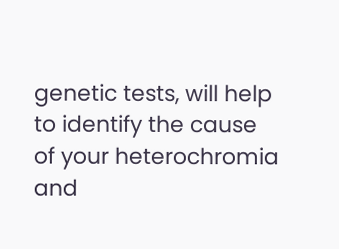genetic tests, will help to identify the cause of your heterochromia and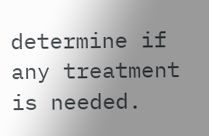determine if any treatment is needed.